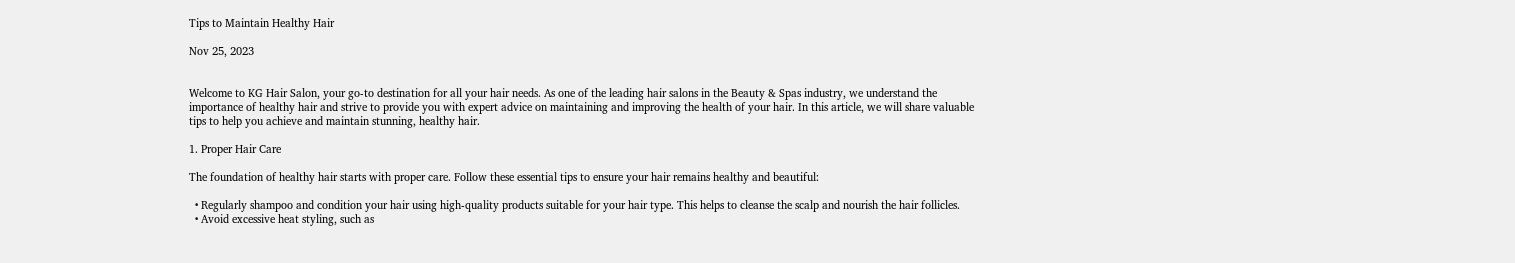Tips to Maintain Healthy Hair

Nov 25, 2023


Welcome to KG Hair Salon, your go-to destination for all your hair needs. As one of the leading hair salons in the Beauty & Spas industry, we understand the importance of healthy hair and strive to provide you with expert advice on maintaining and improving the health of your hair. In this article, we will share valuable tips to help you achieve and maintain stunning, healthy hair.

1. Proper Hair Care

The foundation of healthy hair starts with proper care. Follow these essential tips to ensure your hair remains healthy and beautiful:

  • Regularly shampoo and condition your hair using high-quality products suitable for your hair type. This helps to cleanse the scalp and nourish the hair follicles.
  • Avoid excessive heat styling, such as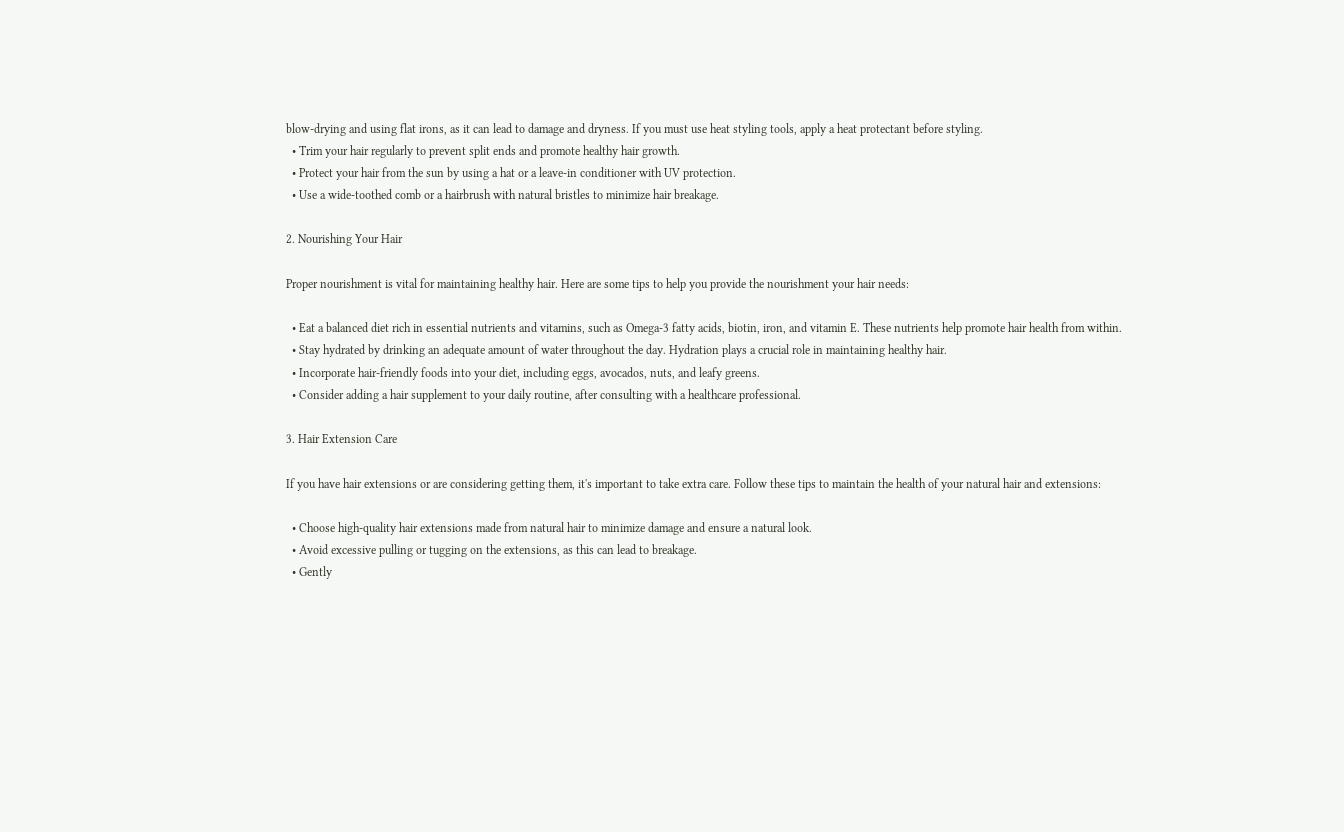blow-drying and using flat irons, as it can lead to damage and dryness. If you must use heat styling tools, apply a heat protectant before styling.
  • Trim your hair regularly to prevent split ends and promote healthy hair growth.
  • Protect your hair from the sun by using a hat or a leave-in conditioner with UV protection.
  • Use a wide-toothed comb or a hairbrush with natural bristles to minimize hair breakage.

2. Nourishing Your Hair

Proper nourishment is vital for maintaining healthy hair. Here are some tips to help you provide the nourishment your hair needs:

  • Eat a balanced diet rich in essential nutrients and vitamins, such as Omega-3 fatty acids, biotin, iron, and vitamin E. These nutrients help promote hair health from within.
  • Stay hydrated by drinking an adequate amount of water throughout the day. Hydration plays a crucial role in maintaining healthy hair.
  • Incorporate hair-friendly foods into your diet, including eggs, avocados, nuts, and leafy greens.
  • Consider adding a hair supplement to your daily routine, after consulting with a healthcare professional.

3. Hair Extension Care

If you have hair extensions or are considering getting them, it's important to take extra care. Follow these tips to maintain the health of your natural hair and extensions:

  • Choose high-quality hair extensions made from natural hair to minimize damage and ensure a natural look.
  • Avoid excessive pulling or tugging on the extensions, as this can lead to breakage.
  • Gently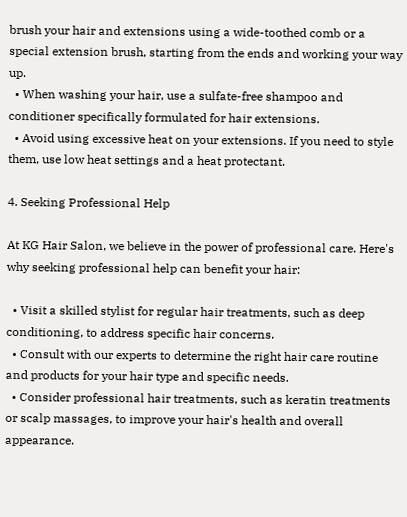brush your hair and extensions using a wide-toothed comb or a special extension brush, starting from the ends and working your way up.
  • When washing your hair, use a sulfate-free shampoo and conditioner specifically formulated for hair extensions.
  • Avoid using excessive heat on your extensions. If you need to style them, use low heat settings and a heat protectant.

4. Seeking Professional Help

At KG Hair Salon, we believe in the power of professional care. Here's why seeking professional help can benefit your hair:

  • Visit a skilled stylist for regular hair treatments, such as deep conditioning, to address specific hair concerns.
  • Consult with our experts to determine the right hair care routine and products for your hair type and specific needs.
  • Consider professional hair treatments, such as keratin treatments or scalp massages, to improve your hair's health and overall appearance.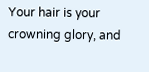Your hair is your crowning glory, and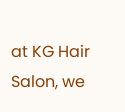at KG Hair Salon, we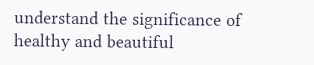understand the significance of healthy and beautiful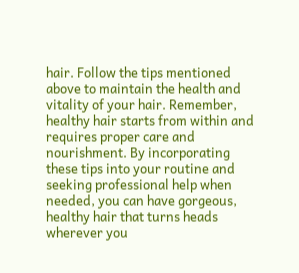hair. Follow the tips mentioned above to maintain the health and vitality of your hair. Remember, healthy hair starts from within and requires proper care and nourishment. By incorporating these tips into your routine and seeking professional help when needed, you can have gorgeous, healthy hair that turns heads wherever you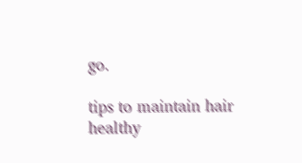go.

tips to maintain hair healthy